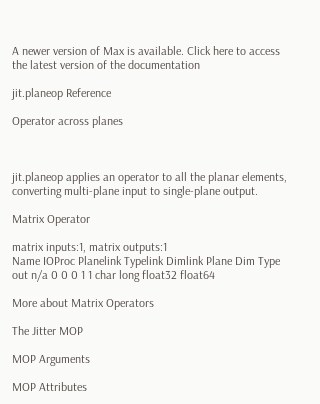A newer version of Max is available. Click here to access the latest version of the documentation

jit.planeop Reference

Operator across planes



jit.planeop applies an operator to all the planar elements, converting multi-plane input to single-plane output.

Matrix Operator

matrix inputs:1, matrix outputs:1
Name IOProc Planelink Typelink Dimlink Plane Dim Type
out n/a 0 0 0 1 1 char long float32 float64

More about Matrix Operators

The Jitter MOP

MOP Arguments

MOP Attributes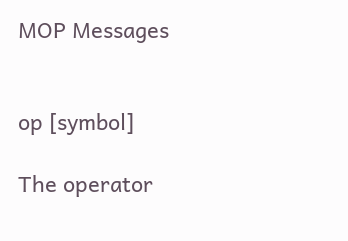MOP Messages


op [symbol]

The operator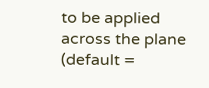to be applied across the plane (default =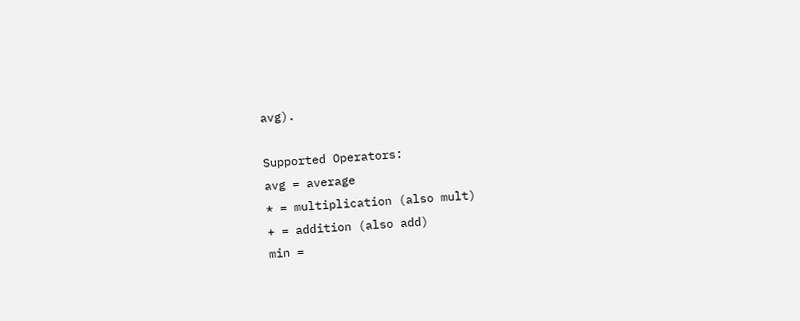avg).

Supported Operators:
avg = average
* = multiplication (also mult)
+ = addition (also add)
min =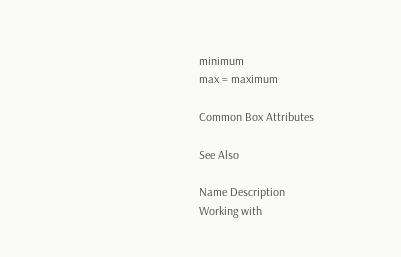minimum
max = maximum

Common Box Attributes

See Also

Name Description
Working with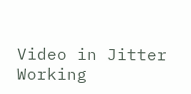Video in Jitter Working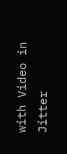with Video in Jitter